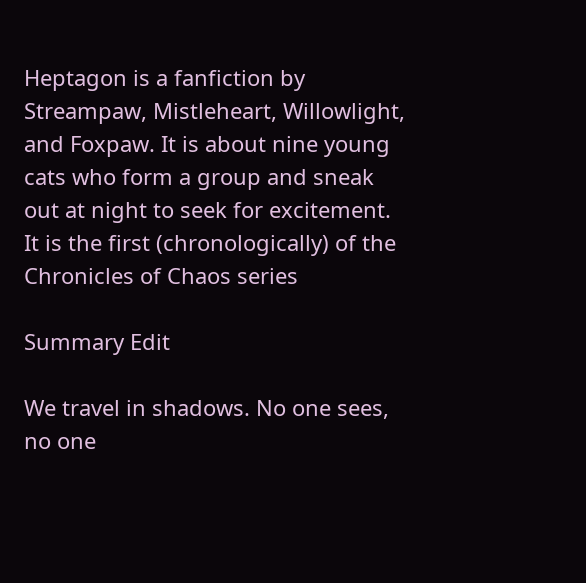Heptagon is a fanfiction by Streampaw, Mistleheart, Willowlight, and Foxpaw. It is about nine young cats who form a group and sneak out at night to seek for excitement. It is the first (chronologically) of the Chronicles of Chaos series

Summary Edit

We travel in shadows. No one sees, no one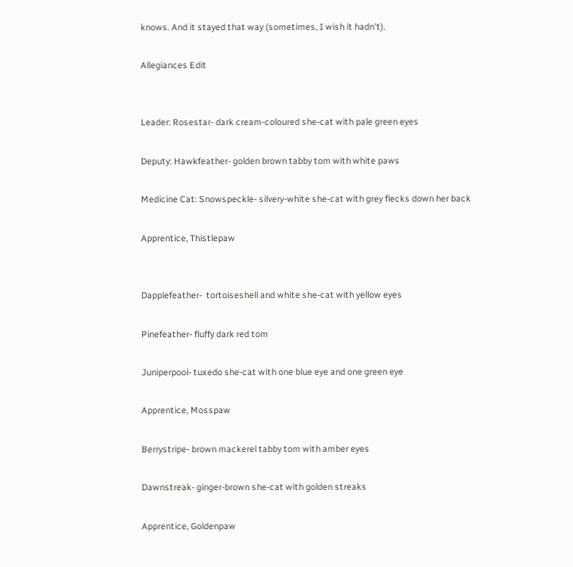knows. And it stayed that way (sometimes, I wish it hadn't).

Allegiances Edit


Leader: Rosestar- dark cream-coloured she-cat with pale green eyes

Deputy: Hawkfeather- golden brown tabby tom with white paws

Medicine Cat: Snowspeckle- silvery-white she-cat with grey flecks down her back

Apprentice, Thistlepaw


Dapplefeather-  tortoiseshell and white she-cat with yellow eyes

Pinefeather- fluffy dark red tom

Juniperpool- tuxedo she-cat with one blue eye and one green eye

Apprentice, Mosspaw

Berrystripe- brown mackerel tabby tom with amber eyes

Dawnstreak- ginger-brown she-cat with golden streaks

Apprentice, Goldenpaw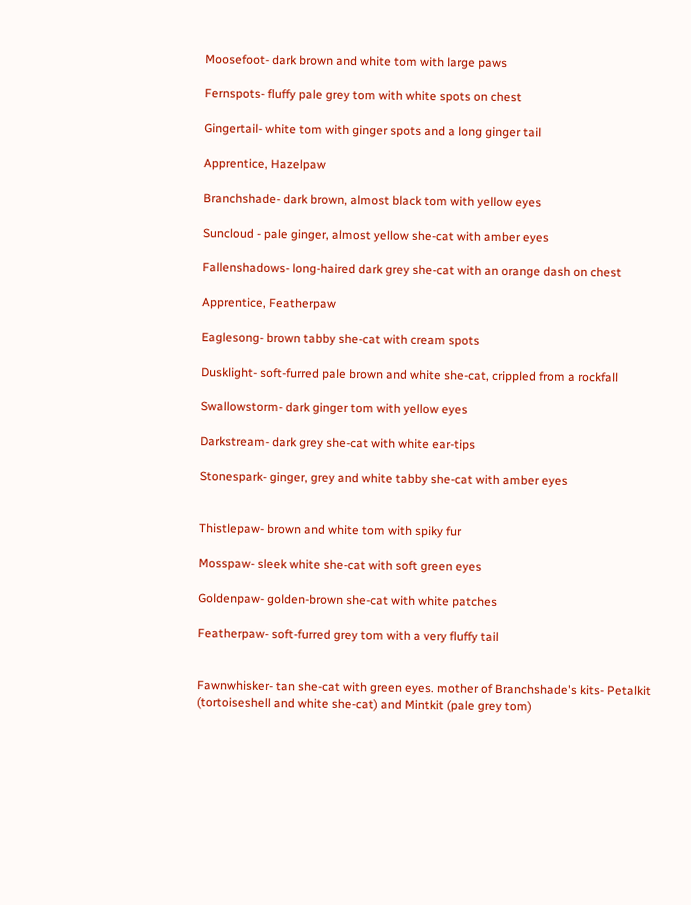Moosefoot- dark brown and white tom with large paws

Fernspots- fluffy pale grey tom with white spots on chest

Gingertail- white tom with ginger spots and a long ginger tail

Apprentice, Hazelpaw

Branchshade- dark brown, almost black tom with yellow eyes

Suncloud - pale ginger, almost yellow she-cat with amber eyes

Fallenshadows- long-haired dark grey she-cat with an orange dash on chest

Apprentice, Featherpaw

Eaglesong- brown tabby she-cat with cream spots

Dusklight- soft-furred pale brown and white she-cat, crippled from a rockfall

Swallowstorm- dark ginger tom with yellow eyes

Darkstream- dark grey she-cat with white ear-tips

Stonespark- ginger, grey and white tabby she-cat with amber eyes


Thistlepaw- brown and white tom with spiky fur

Mosspaw- sleek white she-cat with soft green eyes

Goldenpaw- golden-brown she-cat with white patches

Featherpaw- soft-furred grey tom with a very fluffy tail


Fawnwhisker- tan she-cat with green eyes. mother of Branchshade's kits- Petalkit (tortoiseshell and white she-cat) and Mintkit (pale grey tom)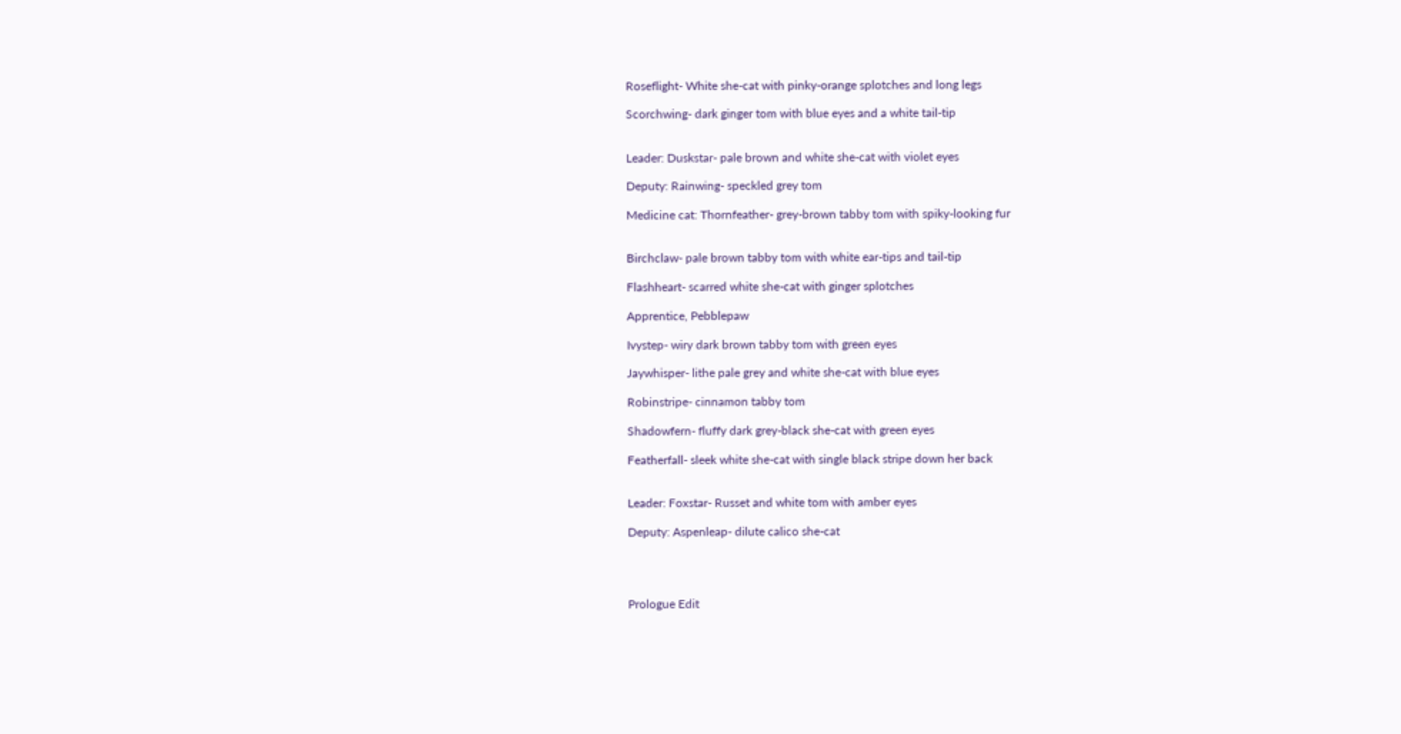Roseflight- White she-cat with pinky-orange splotches and long legs

Scorchwing- dark ginger tom with blue eyes and a white tail-tip


Leader: Duskstar- pale brown and white she-cat with violet eyes

Deputy: Rainwing- speckled grey tom

Medicine cat: Thornfeather- grey-brown tabby tom with spiky-looking fur


Birchclaw- pale brown tabby tom with white ear-tips and tail-tip

Flashheart- scarred white she-cat with ginger splotches

Apprentice, Pebblepaw

Ivystep- wiry dark brown tabby tom with green eyes

Jaywhisper- lithe pale grey and white she-cat with blue eyes

Robinstripe- cinnamon tabby tom

Shadowfern- fluffy dark grey-black she-cat with green eyes

Featherfall- sleek white she-cat with single black stripe down her back


Leader: Foxstar- Russet and white tom with amber eyes

Deputy: Aspenleap- dilute calico she-cat




Prologue Edit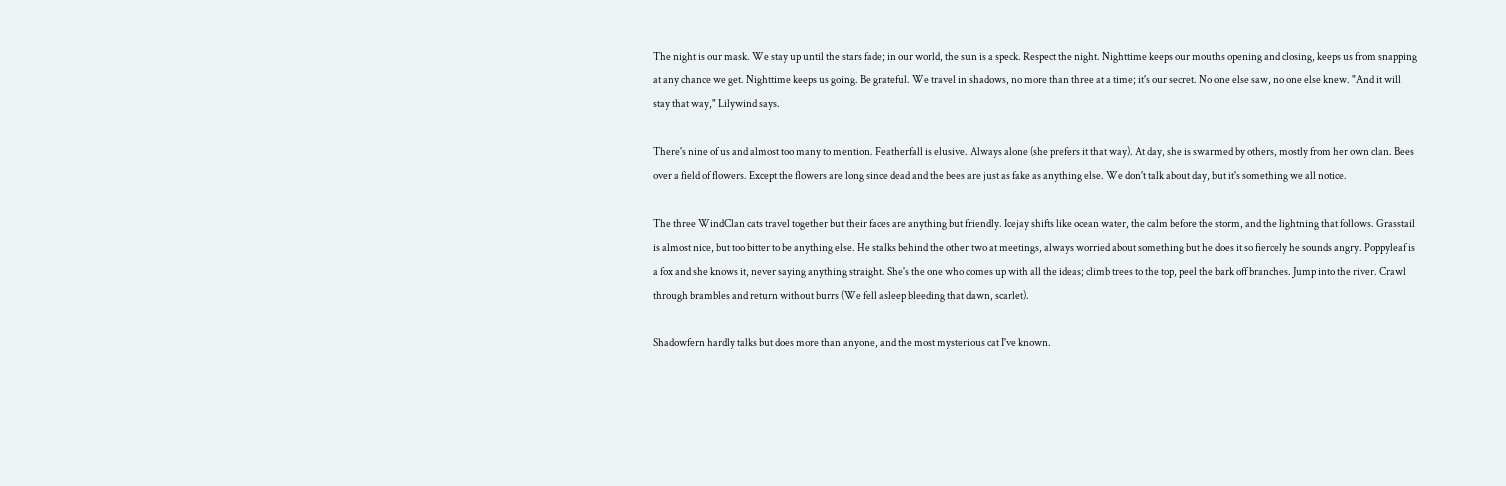The night is our mask. We stay up until the stars fade; in our world, the sun is a speck. Respect the night. Nighttime keeps our mouths opening and closing, keeps us from snapping at any chance we get. Nighttime keeps us going. Be grateful. We travel in shadows, no more than three at a time; it's our secret. No one else saw, no one else knew. "And it will stay that way," Lilywind says.

There's nine of us and almost too many to mention. Featherfall is elusive. Always alone (she prefers it that way). At day, she is swarmed by others, mostly from her own clan. Bees over a field of flowers. Except the flowers are long since dead and the bees are just as fake as anything else. We don't talk about day, but it's something we all notice.

The three WindClan cats travel together but their faces are anything but friendly. Icejay shifts like ocean water, the calm before the storm, and the lightning that follows. Grasstail is almost nice, but too bitter to be anything else. He stalks behind the other two at meetings, always worried about something but he does it so fiercely he sounds angry. Poppyleaf is a fox and she knows it, never saying anything straight. She's the one who comes up with all the ideas; climb trees to the top, peel the bark off branches. Jump into the river. Crawl through brambles and return without burrs (We fell asleep bleeding that dawn, scarlet).

Shadowfern hardly talks but does more than anyone, and the most mysterious cat I've known.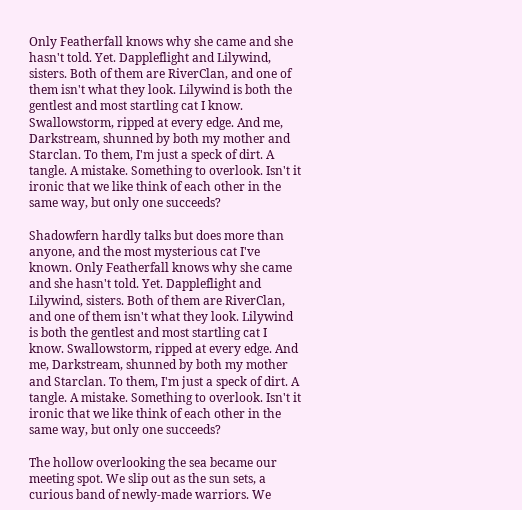Only Featherfall knows why she came and she hasn't told. Yet. Dappleflight and Lilywind, sisters. Both of them are RiverClan, and one of them isn't what they look. Lilywind is both the gentlest and most startling cat I know. Swallowstorm, ripped at every edge. And me, Darkstream, shunned by both my mother and Starclan. To them, I'm just a speck of dirt. A tangle. A mistake. Something to overlook. Isn't it ironic that we like think of each other in the same way, but only one succeeds?

Shadowfern hardly talks but does more than anyone, and the most mysterious cat I've known. Only Featherfall knows why she came and she hasn't told. Yet. Dappleflight and Lilywind, sisters. Both of them are RiverClan, and one of them isn't what they look. Lilywind is both the gentlest and most startling cat I know. Swallowstorm, ripped at every edge. And me, Darkstream, shunned by both my mother and Starclan. To them, I'm just a speck of dirt. A tangle. A mistake. Something to overlook. Isn't it ironic that we like think of each other in the same way, but only one succeeds?

The hollow overlooking the sea became our meeting spot. We slip out as the sun sets, a curious band of newly-made warriors. We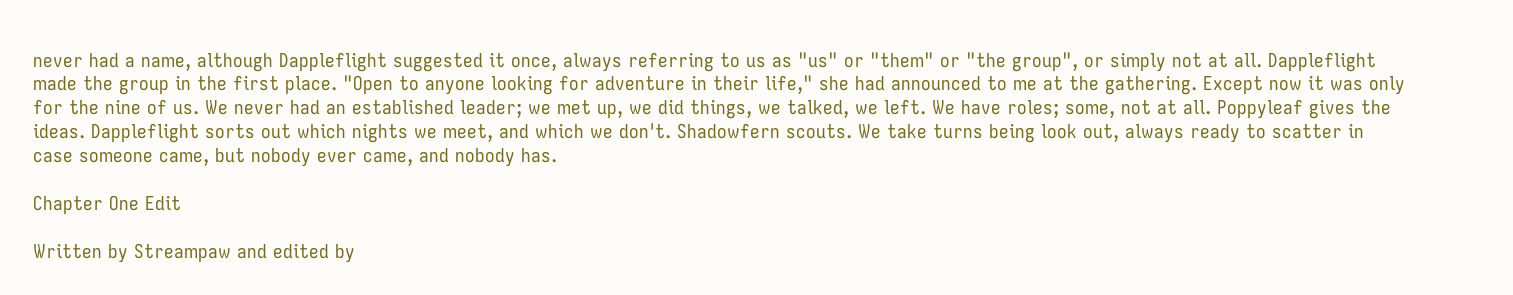never had a name, although Dappleflight suggested it once, always referring to us as "us" or "them" or "the group", or simply not at all. Dappleflight made the group in the first place. "Open to anyone looking for adventure in their life," she had announced to me at the gathering. Except now it was only for the nine of us. We never had an established leader; we met up, we did things, we talked, we left. We have roles; some, not at all. Poppyleaf gives the ideas. Dappleflight sorts out which nights we meet, and which we don't. Shadowfern scouts. We take turns being look out, always ready to scatter in case someone came, but nobody ever came, and nobody has.

Chapter One Edit

Written by Streampaw and edited by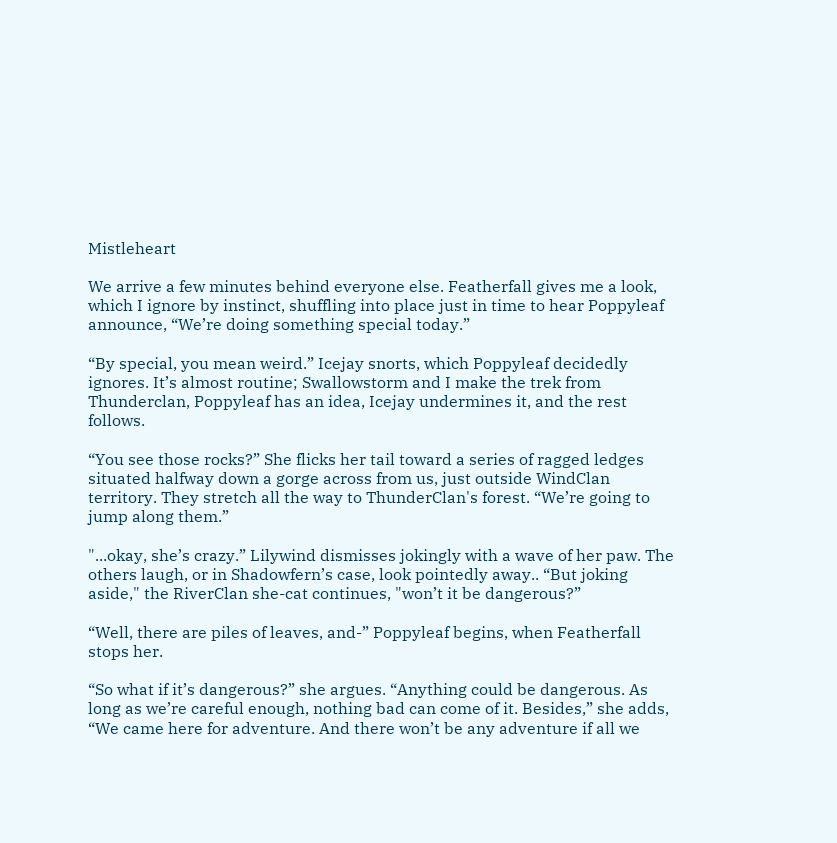Mistleheart

We arrive a few minutes behind everyone else. Featherfall gives me a look, which I ignore by instinct, shuffling into place just in time to hear Poppyleaf announce, “We’re doing something special today.”

“By special, you mean weird.” Icejay snorts, which Poppyleaf decidedly ignores. It’s almost routine; Swallowstorm and I make the trek from Thunderclan, Poppyleaf has an idea, Icejay undermines it, and the rest follows.

“You see those rocks?” She flicks her tail toward a series of ragged ledges situated halfway down a gorge across from us, just outside WindClan territory. They stretch all the way to ThunderClan's forest. “We’re going to jump along them.”

"...okay, she’s crazy.” Lilywind dismisses jokingly with a wave of her paw. The others laugh, or in Shadowfern’s case, look pointedly away.. “But joking aside," the RiverClan she-cat continues, "won’t it be dangerous?”

“Well, there are piles of leaves, and-” Poppyleaf begins, when Featherfall stops her.

“So what if it’s dangerous?” she argues. “Anything could be dangerous. As long as we’re careful enough, nothing bad can come of it. Besides,” she adds, “We came here for adventure. And there won’t be any adventure if all we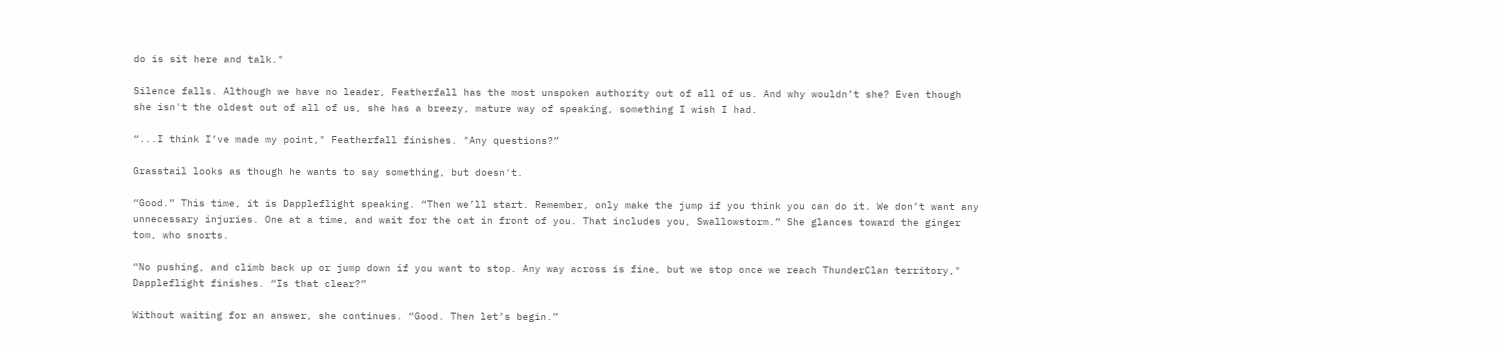do is sit here and talk."

Silence falls. Although we have no leader, Featherfall has the most unspoken authority out of all of us. And why wouldn’t she? Even though she isn't the oldest out of all of us, she has a breezy, mature way of speaking, something I wish I had.

“...I think I’ve made my point," Featherfall finishes. "Any questions?”

Grasstail looks as though he wants to say something, but doesn't.

“Good.” This time, it is Dappleflight speaking. “Then we’ll start. Remember, only make the jump if you think you can do it. We don’t want any unnecessary injuries. One at a time, and wait for the cat in front of you. That includes you, Swallowstorm.” She glances toward the ginger tom, who snorts.

“No pushing, and climb back up or jump down if you want to stop. Any way across is fine, but we stop once we reach ThunderClan territory," Dappleflight finishes. “Is that clear?”

Without waiting for an answer, she continues. “Good. Then let’s begin.”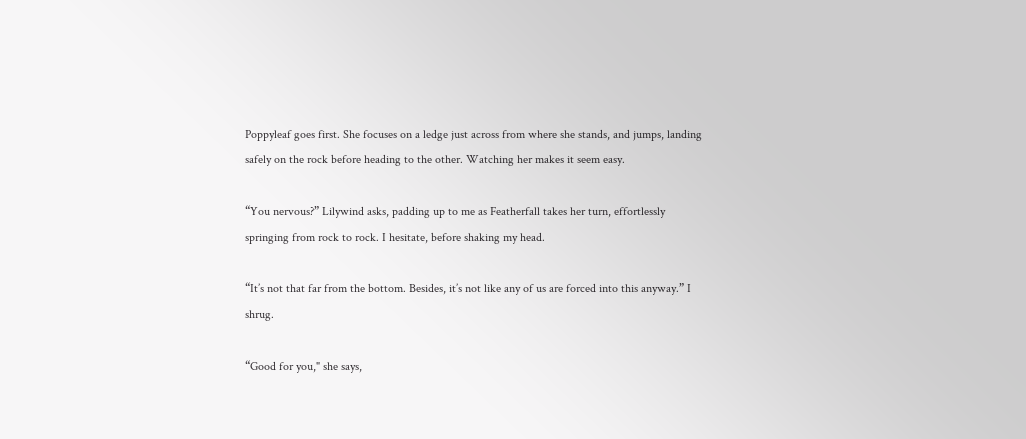Poppyleaf goes first. She focuses on a ledge just across from where she stands, and jumps, landing safely on the rock before heading to the other. Watching her makes it seem easy.

“You nervous?” Lilywind asks, padding up to me as Featherfall takes her turn, effortlessly springing from rock to rock. I hesitate, before shaking my head.

“It’s not that far from the bottom. Besides, it’s not like any of us are forced into this anyway.” I shrug.

“Good for you," she says,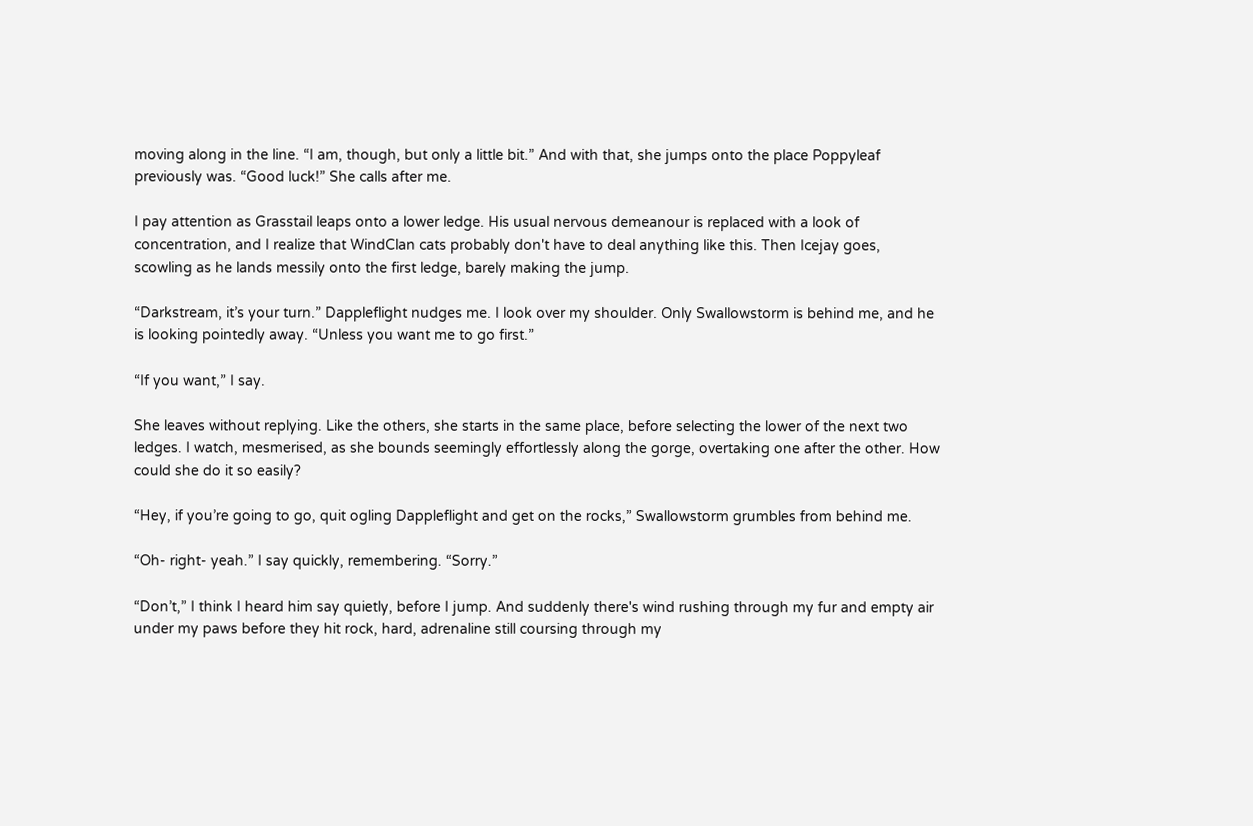moving along in the line. “I am, though, but only a little bit.” And with that, she jumps onto the place Poppyleaf previously was. “Good luck!” She calls after me.

I pay attention as Grasstail leaps onto a lower ledge. His usual nervous demeanour is replaced with a look of concentration, and I realize that WindClan cats probably don't have to deal anything like this. Then Icejay goes, scowling as he lands messily onto the first ledge, barely making the jump.

“Darkstream, it’s your turn.” Dappleflight nudges me. I look over my shoulder. Only Swallowstorm is behind me, and he is looking pointedly away. “Unless you want me to go first.”

“If you want,” I say.

She leaves without replying. Like the others, she starts in the same place, before selecting the lower of the next two ledges. I watch, mesmerised, as she bounds seemingly effortlessly along the gorge, overtaking one after the other. How could she do it so easily?

“Hey, if you’re going to go, quit ogling Dappleflight and get on the rocks,” Swallowstorm grumbles from behind me.

“Oh- right- yeah.” I say quickly, remembering. “Sorry.”

“Don’t,” I think I heard him say quietly, before I jump. And suddenly there's wind rushing through my fur and empty air under my paws before they hit rock, hard, adrenaline still coursing through my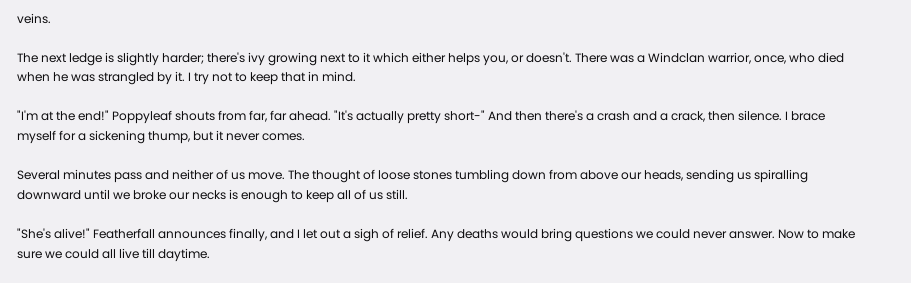veins.

The next ledge is slightly harder; there's ivy growing next to it which either helps you, or doesn't. There was a Windclan warrior, once, who died when he was strangled by it. I try not to keep that in mind.

"I'm at the end!" Poppyleaf shouts from far, far ahead. "It's actually pretty short-" And then there's a crash and a crack, then silence. I brace myself for a sickening thump, but it never comes.

Several minutes pass and neither of us move. The thought of loose stones tumbling down from above our heads, sending us spiralling downward until we broke our necks is enough to keep all of us still.

"She's alive!" Featherfall announces finally, and I let out a sigh of relief. Any deaths would bring questions we could never answer. Now to make sure we could all live till daytime.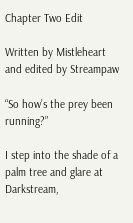Chapter Two Edit

Written by Mistleheart and edited by Streampaw

“So how’s the prey been running?”

I step into the shade of a palm tree and glare at Darkstream,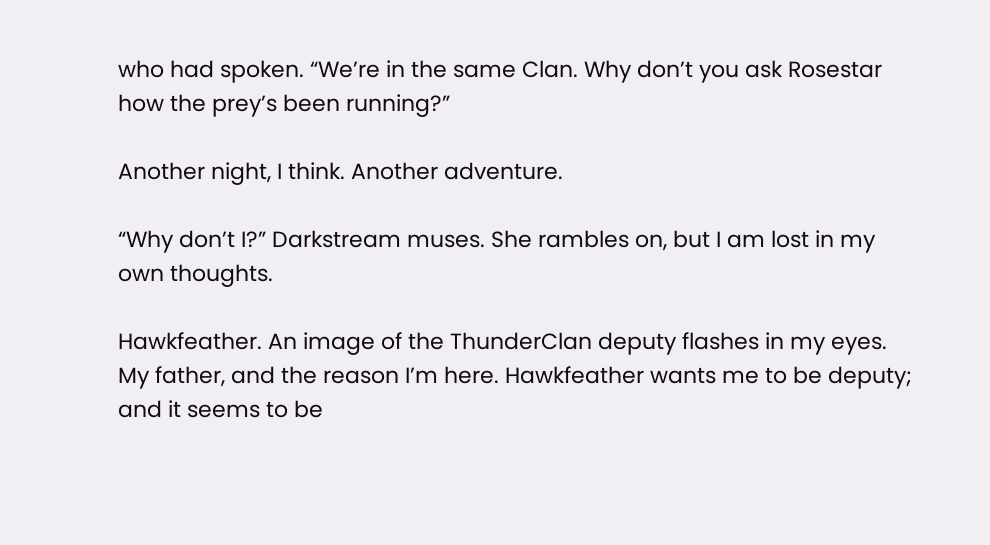who had spoken. “We’re in the same Clan. Why don’t you ask Rosestar how the prey’s been running?”

Another night, I think. Another adventure.

“Why don’t I?” Darkstream muses. She rambles on, but I am lost in my own thoughts.

Hawkfeather. An image of the ThunderClan deputy flashes in my eyes. My father, and the reason I’m here. Hawkfeather wants me to be deputy; and it seems to be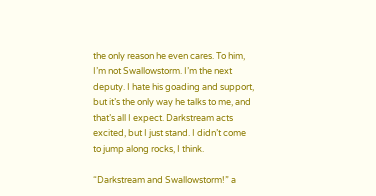the only reason he even cares. To him, I’m not Swallowstorm. I’m the next deputy. I hate his goading and support, but it’s the only way he talks to me, and that’s all I expect. Darkstream acts excited, but I just stand. I didn’t come to jump along rocks, I think.

“Darkstream and Swallowstorm!” a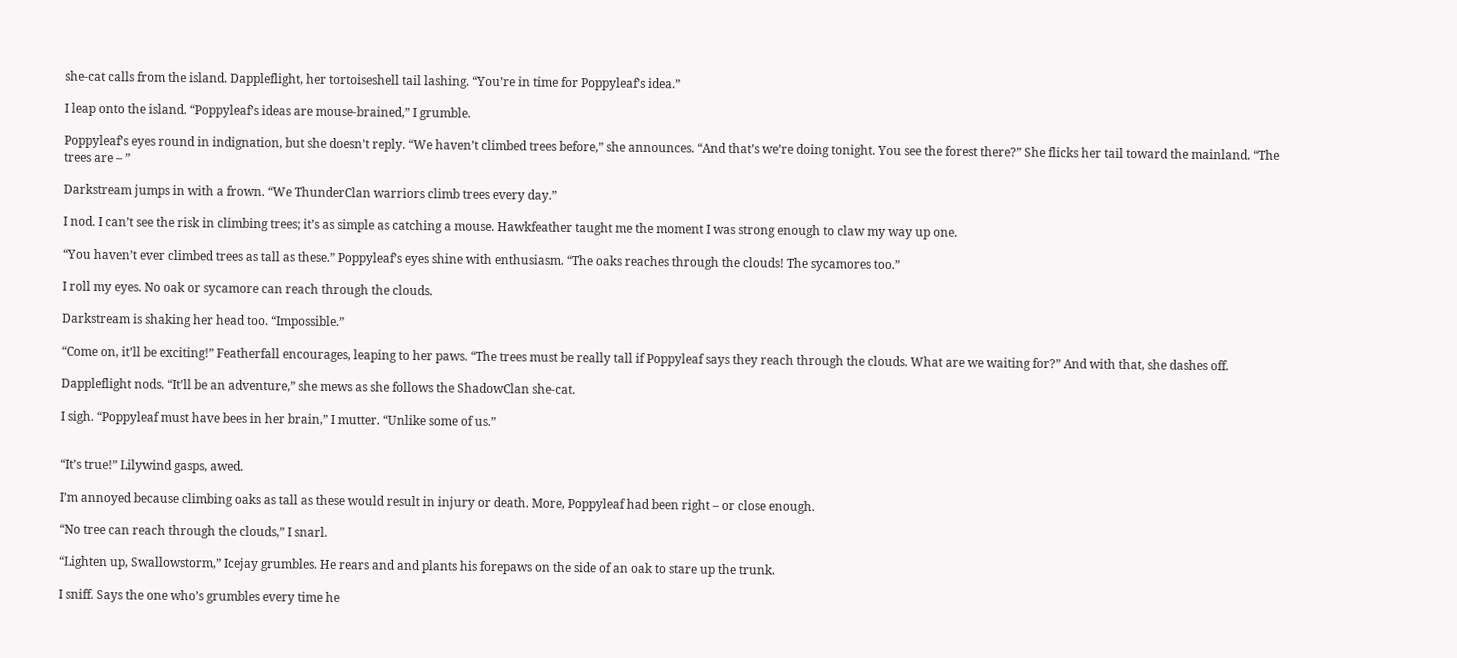she-cat calls from the island. Dappleflight, her tortoiseshell tail lashing. “You’re in time for Poppyleaf’s idea.”

I leap onto the island. “Poppyleaf’s ideas are mouse-brained,” I grumble.

Poppyleaf’s eyes round in indignation, but she doesn’t reply. “We haven’t climbed trees before,” she announces. “And that’s we’re doing tonight. You see the forest there?” She flicks her tail toward the mainland. “The trees are – ”

Darkstream jumps in with a frown. “We ThunderClan warriors climb trees every day.”

I nod. I can’t see the risk in climbing trees; it’s as simple as catching a mouse. Hawkfeather taught me the moment I was strong enough to claw my way up one.

“You haven’t ever climbed trees as tall as these.” Poppyleaf’s eyes shine with enthusiasm. “The oaks reaches through the clouds! The sycamores too.”

I roll my eyes. No oak or sycamore can reach through the clouds.

Darkstream is shaking her head too. “Impossible.”

“Come on, it’ll be exciting!” Featherfall encourages, leaping to her paws. “The trees must be really tall if Poppyleaf says they reach through the clouds. What are we waiting for?” And with that, she dashes off.

Dappleflight nods. “It’ll be an adventure,” she mews as she follows the ShadowClan she-cat.

I sigh. “Poppyleaf must have bees in her brain,” I mutter. “Unlike some of us.”


“It’s true!” Lilywind gasps, awed.

I’m annoyed because climbing oaks as tall as these would result in injury or death. More, Poppyleaf had been right – or close enough.

“No tree can reach through the clouds,” I snarl.

“Lighten up, Swallowstorm,” Icejay grumbles. He rears and and plants his forepaws on the side of an oak to stare up the trunk.

I sniff. Says the one who’s grumbles every time he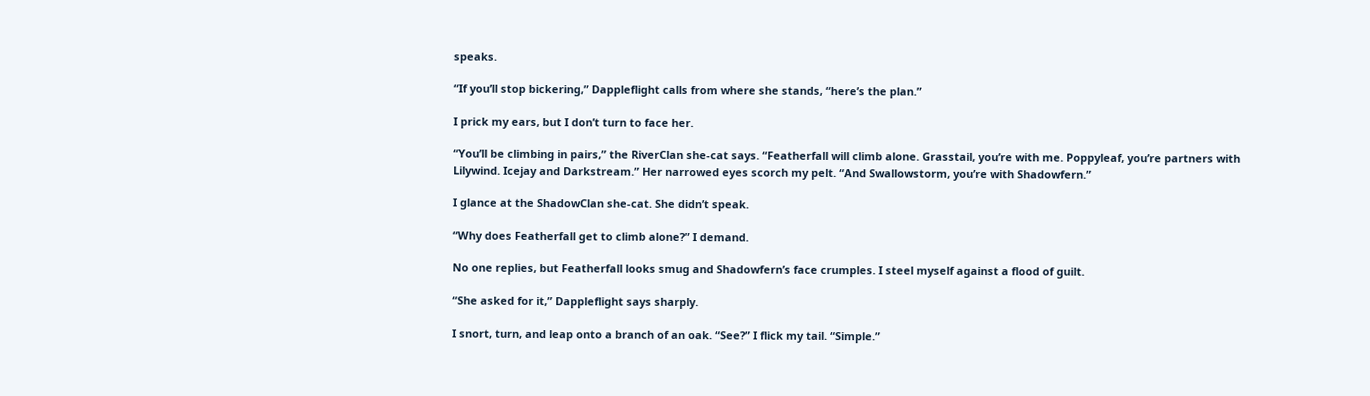speaks.

“If you’ll stop bickering,” Dappleflight calls from where she stands, “here’s the plan.”

I prick my ears, but I don’t turn to face her.

“You’ll be climbing in pairs,” the RiverClan she-cat says. “Featherfall will climb alone. Grasstail, you’re with me. Poppyleaf, you’re partners with Lilywind. Icejay and Darkstream.” Her narrowed eyes scorch my pelt. “And Swallowstorm, you’re with Shadowfern.”

I glance at the ShadowClan she-cat. She didn’t speak.

“Why does Featherfall get to climb alone?” I demand.

No one replies, but Featherfall looks smug and Shadowfern’s face crumples. I steel myself against a flood of guilt.

“She asked for it,” Dappleflight says sharply.

I snort, turn, and leap onto a branch of an oak. “See?” I flick my tail. “Simple.”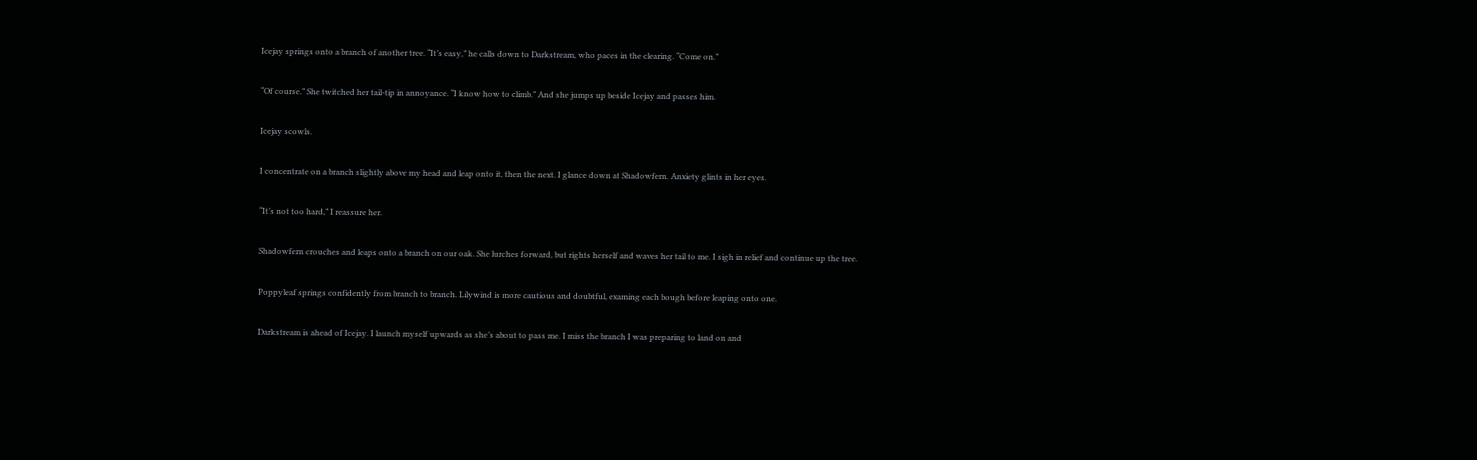Icejay springs onto a branch of another tree. “It’s easy,” he calls down to Darkstream, who paces in the clearing. “Come on.”

“Of course.” She twitched her tail-tip in annoyance. “I know how to climb.” And she jumps up beside Icejay and passes him.

Icejay scowls.

I concentrate on a branch slightly above my head and leap onto it, then the next. I glance down at Shadowfern. Anxiety glints in her eyes.

“It’s not too hard,” I reassure her.

Shadowfern crouches and leaps onto a branch on our oak. She lurches forward, but rights herself and waves her tail to me. I sigh in relief and continue up the tree.

Poppyleaf springs confidently from branch to branch. Lilywind is more cautious and doubtful, examing each bough before leaping onto one.

Darkstream is ahead of Icejay. I launch myself upwards as she’s about to pass me. I miss the branch I was preparing to land on and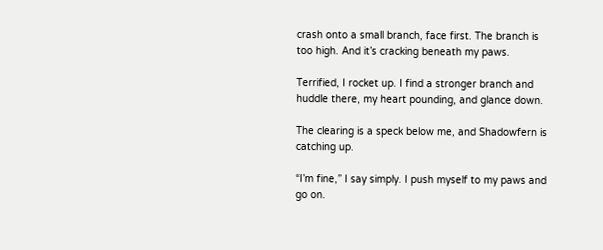crash onto a small branch, face first. The branch is too high. And it’s cracking beneath my paws.

Terrified, I rocket up. I find a stronger branch and huddle there, my heart pounding, and glance down.

The clearing is a speck below me, and Shadowfern is catching up.

“I’m fine,” I say simply. I push myself to my paws and go on.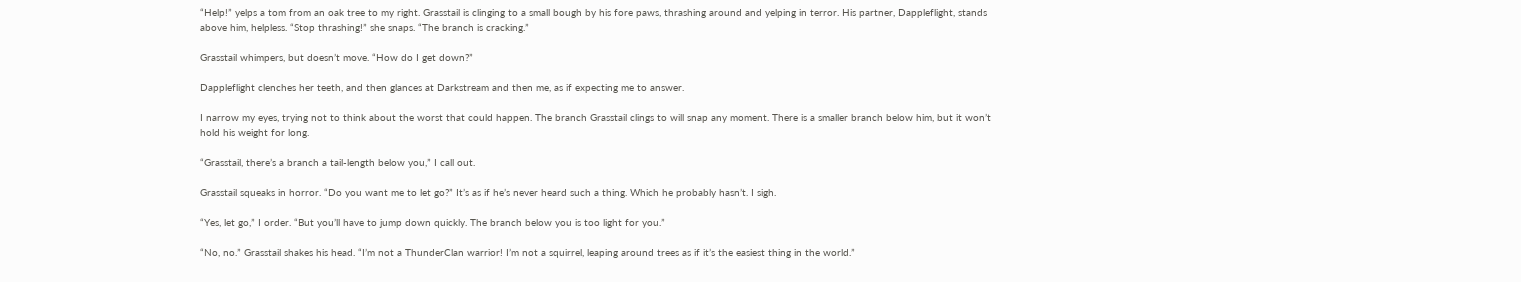“Help!” yelps a tom from an oak tree to my right. Grasstail is clinging to a small bough by his fore paws, thrashing around and yelping in terror. His partner, Dappleflight, stands above him, helpless. “Stop thrashing!” she snaps. “The branch is cracking.”

Grasstail whimpers, but doesn’t move. “How do I get down?”

Dappleflight clenches her teeth, and then glances at Darkstream and then me, as if expecting me to answer.

I narrow my eyes, trying not to think about the worst that could happen. The branch Grasstail clings to will snap any moment. There is a smaller branch below him, but it won’t hold his weight for long.

“Grasstail, there’s a branch a tail-length below you,” I call out.

Grasstail squeaks in horror. “Do you want me to let go?” It’s as if he’s never heard such a thing. Which he probably hasn’t. I sigh.

“Yes, let go,” I order. “But you’ll have to jump down quickly. The branch below you is too light for you.”

“No, no.” Grasstail shakes his head. “I’m not a ThunderClan warrior! I’m not a squirrel, leaping around trees as if it’s the easiest thing in the world.”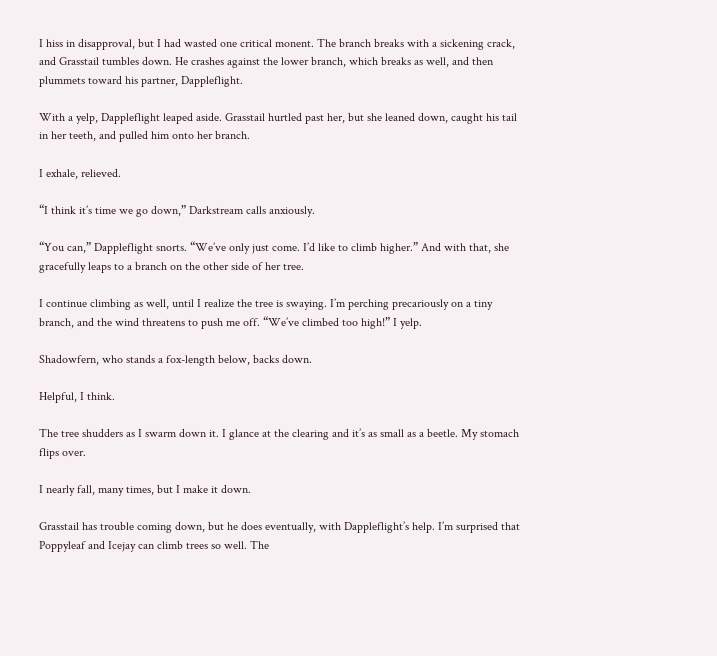I hiss in disapproval, but I had wasted one critical monent. The branch breaks with a sickening crack, and Grasstail tumbles down. He crashes against the lower branch, which breaks as well, and then plummets toward his partner, Dappleflight.

With a yelp, Dappleflight leaped aside. Grasstail hurtled past her, but she leaned down, caught his tail in her teeth, and pulled him onto her branch.

I exhale, relieved.

“I think it’s time we go down,” Darkstream calls anxiously.

“You can,” Dappleflight snorts. “We’ve only just come. I’d like to climb higher.” And with that, she gracefully leaps to a branch on the other side of her tree.

I continue climbing as well, until I realize the tree is swaying. I’m perching precariously on a tiny branch, and the wind threatens to push me off. “We’ve climbed too high!” I yelp.

Shadowfern, who stands a fox-length below, backs down.

Helpful, I think.

The tree shudders as I swarm down it. I glance at the clearing and it’s as small as a beetle. My stomach flips over.

I nearly fall, many times, but I make it down.

Grasstail has trouble coming down, but he does eventually, with Dappleflight’s help. I’m surprised that Poppyleaf and Icejay can climb trees so well. The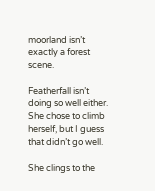moorland isn’t exactly a forest scene.

Featherfall isn’t doing so well either. She chose to climb herself, but I guess that didn’t go well.

She clings to the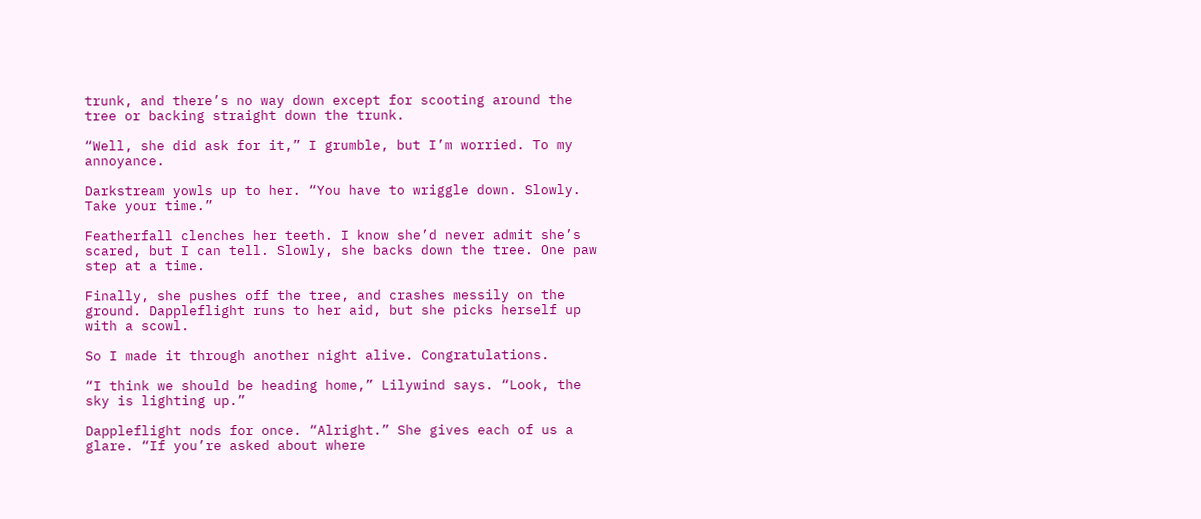trunk, and there’s no way down except for scooting around the tree or backing straight down the trunk.

“Well, she did ask for it,” I grumble, but I’m worried. To my annoyance.

Darkstream yowls up to her. “You have to wriggle down. Slowly. Take your time.”

Featherfall clenches her teeth. I know she’d never admit she’s scared, but I can tell. Slowly, she backs down the tree. One paw step at a time.

Finally, she pushes off the tree, and crashes messily on the ground. Dappleflight runs to her aid, but she picks herself up with a scowl.

So I made it through another night alive. Congratulations.

“I think we should be heading home,” Lilywind says. “Look, the sky is lighting up.”

Dappleflight nods for once. “Alright.” She gives each of us a glare. “If you’re asked about where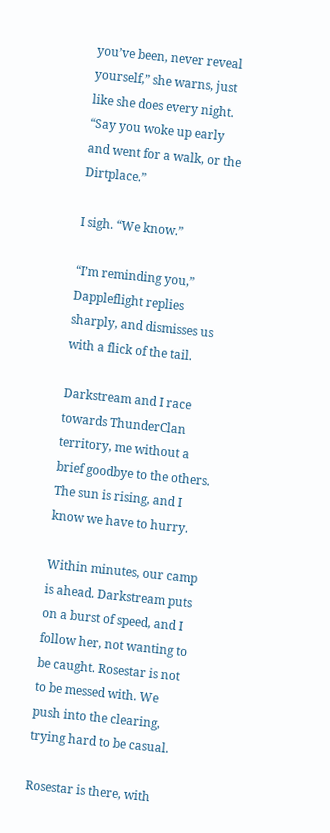you’ve been, never reveal yourself,” she warns, just like she does every night. “Say you woke up early and went for a walk, or the Dirtplace.”

I sigh. “We know.”

“I’m reminding you,” Dappleflight replies sharply, and dismisses us with a flick of the tail.

Darkstream and I race towards ThunderClan territory, me without a brief goodbye to the others. The sun is rising, and I know we have to hurry.

Within minutes, our camp is ahead. Darkstream puts on a burst of speed, and I follow her, not wanting to be caught. Rosestar is not to be messed with. We push into the clearing, trying hard to be casual.

Rosestar is there, with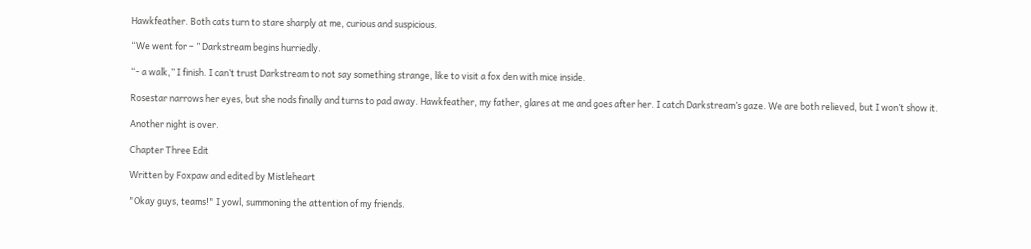Hawkfeather. Both cats turn to stare sharply at me, curious and suspicious.

“We went for – ” Darkstream begins hurriedly.

“- a walk,” I finish. I can’t trust Darkstream to not say something strange, like to visit a fox den with mice inside.

Rosestar narrows her eyes, but she nods finally and turns to pad away. Hawkfeather, my father, glares at me and goes after her. I catch Darkstream’s gaze. We are both relieved, but I won’t show it.

Another night is over.

Chapter Three Edit

Written by Foxpaw and edited by Mistleheart

"Okay guys, teams!" I yowl, summoning the attention of my friends.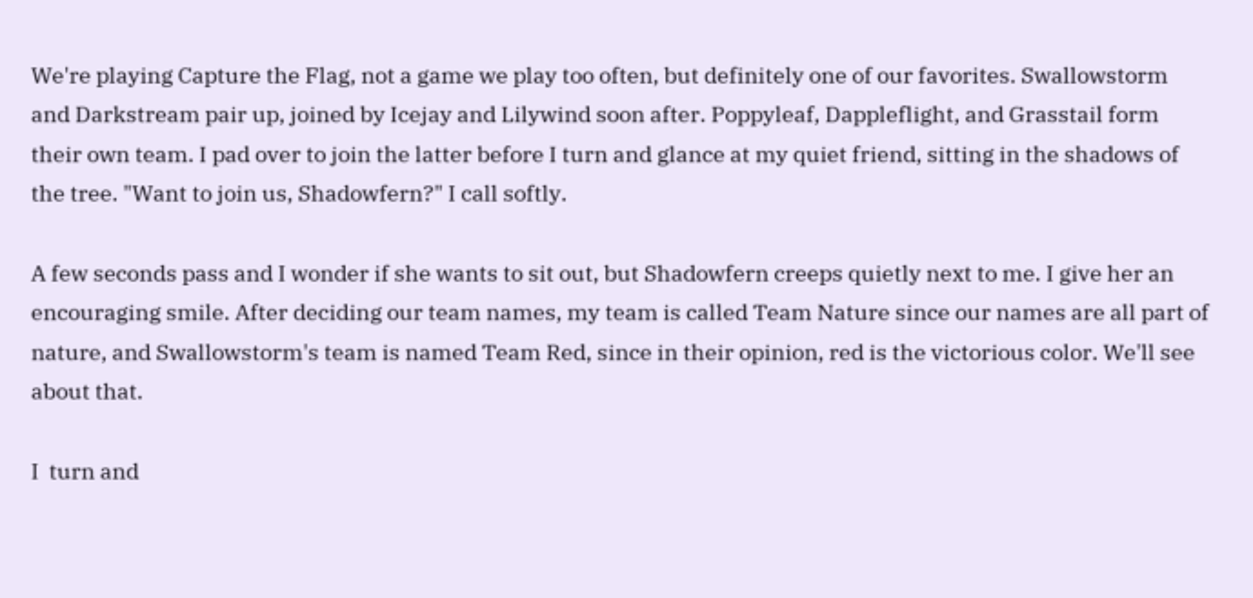We're playing Capture the Flag, not a game we play too often, but definitely one of our favorites. Swallowstorm and Darkstream pair up, joined by Icejay and Lilywind soon after. Poppyleaf, Dappleflight, and Grasstail form their own team. I pad over to join the latter before I turn and glance at my quiet friend, sitting in the shadows of the tree. "Want to join us, Shadowfern?" I call softly.

A few seconds pass and I wonder if she wants to sit out, but Shadowfern creeps quietly next to me. I give her an encouraging smile. After deciding our team names, my team is called Team Nature since our names are all part of nature, and Swallowstorm's team is named Team Red, since in their opinion, red is the victorious color. We'll see about that.

I  turn and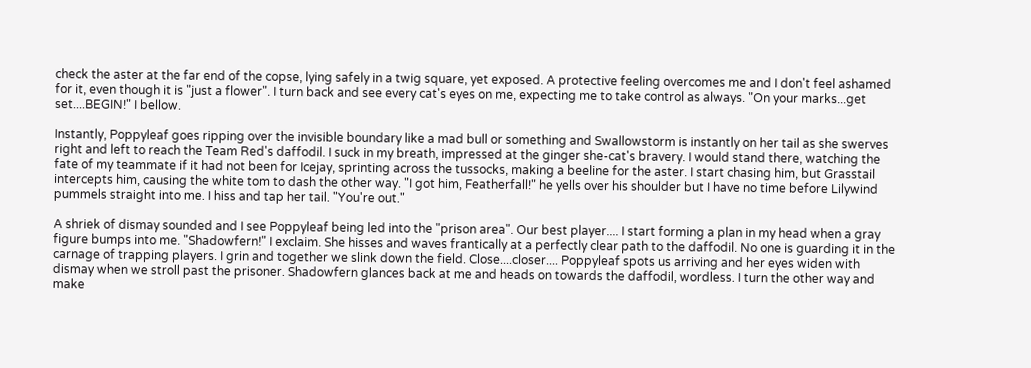check the aster at the far end of the copse, lying safely in a twig square, yet exposed. A protective feeling overcomes me and I don't feel ashamed for it, even though it is "just a flower". I turn back and see every cat's eyes on me, expecting me to take control as always. "On your marks...get set....BEGIN!" I bellow.

Instantly, Poppyleaf goes ripping over the invisible boundary like a mad bull or something and Swallowstorm is instantly on her tail as she swerves right and left to reach the Team Red's daffodil. I suck in my breath, impressed at the ginger she-cat's bravery. I would stand there, watching the fate of my teammate if it had not been for Icejay, sprinting across the tussocks, making a beeline for the aster. I start chasing him, but Grasstail intercepts him, causing the white tom to dash the other way. "I got him, Featherfall!" he yells over his shoulder but I have no time before Lilywind pummels straight into me. I hiss and tap her tail. "You're out."

A shriek of dismay sounded and I see Poppyleaf being led into the "prison area". Our best player.... I start forming a plan in my head when a gray figure bumps into me. "Shadowfern!" I exclaim. She hisses and waves frantically at a perfectly clear path to the daffodil. No one is guarding it in the carnage of trapping players. I grin and together we slink down the field. Close....closer.... Poppyleaf spots us arriving and her eyes widen with dismay when we stroll past the prisoner. Shadowfern glances back at me and heads on towards the daffodil, wordless. I turn the other way and make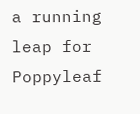a running leap for Poppyleaf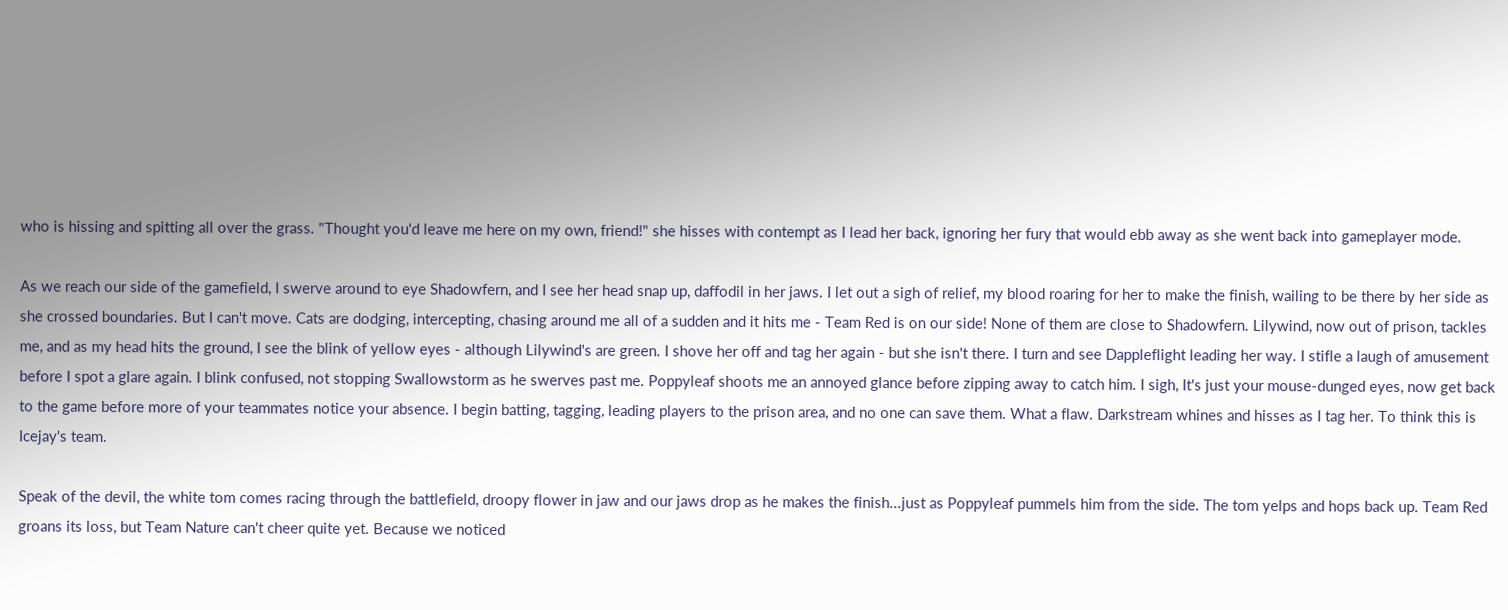who is hissing and spitting all over the grass. "Thought you'd leave me here on my own, friend!" she hisses with contempt as I lead her back, ignoring her fury that would ebb away as she went back into gameplayer mode.

As we reach our side of the gamefield, I swerve around to eye Shadowfern, and I see her head snap up, daffodil in her jaws. I let out a sigh of relief, my blood roaring for her to make the finish, wailing to be there by her side as she crossed boundaries. But I can't move. Cats are dodging, intercepting, chasing around me all of a sudden and it hits me - Team Red is on our side! None of them are close to Shadowfern. Lilywind, now out of prison, tackles me, and as my head hits the ground, I see the blink of yellow eyes - although Lilywind's are green. I shove her off and tag her again - but she isn't there. I turn and see Dappleflight leading her way. I stifle a laugh of amusement before I spot a glare again. I blink confused, not stopping Swallowstorm as he swerves past me. Poppyleaf shoots me an annoyed glance before zipping away to catch him. I sigh, It's just your mouse-dunged eyes, now get back to the game before more of your teammates notice your absence. I begin batting, tagging, leading players to the prison area, and no one can save them. What a flaw. Darkstream whines and hisses as I tag her. To think this is Icejay's team.

Speak of the devil, the white tom comes racing through the battlefield, droopy flower in jaw and our jaws drop as he makes the finish...just as Poppyleaf pummels him from the side. The tom yelps and hops back up. Team Red groans its loss, but Team Nature can't cheer quite yet. Because we noticed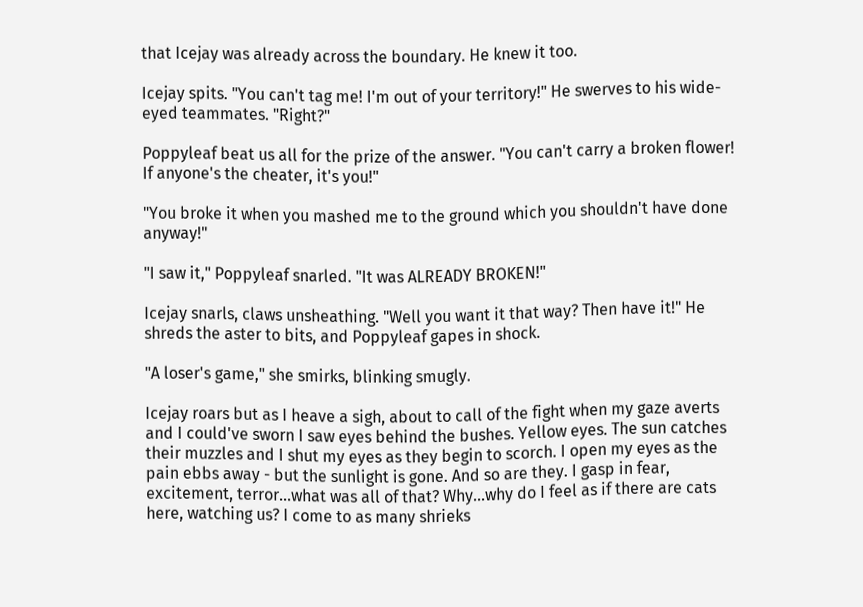that Icejay was already across the boundary. He knew it too.

Icejay spits. "You can't tag me! I'm out of your territory!" He swerves to his wide-eyed teammates. "Right?"

Poppyleaf beat us all for the prize of the answer. "You can't carry a broken flower! If anyone's the cheater, it's you!"

"You broke it when you mashed me to the ground which you shouldn't have done anyway!"

"I saw it," Poppyleaf snarled. "It was ALREADY BROKEN!"

Icejay snarls, claws unsheathing. "Well you want it that way? Then have it!" He shreds the aster to bits, and Poppyleaf gapes in shock.

"A loser's game," she smirks, blinking smugly.

Icejay roars but as I heave a sigh, about to call of the fight when my gaze averts and I could've sworn I saw eyes behind the bushes. Yellow eyes. The sun catches their muzzles and I shut my eyes as they begin to scorch. I open my eyes as the pain ebbs away - but the sunlight is gone. And so are they. I gasp in fear, excitement, terror...what was all of that? Why...why do I feel as if there are cats here, watching us? I come to as many shrieks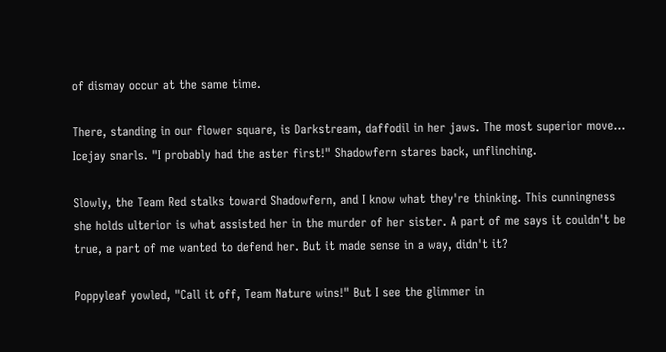of dismay occur at the same time.

There, standing in our flower square, is Darkstream, daffodil in her jaws. The most superior move... Icejay snarls. "I probably had the aster first!" Shadowfern stares back, unflinching.

Slowly, the Team Red stalks toward Shadowfern, and I know what they're thinking. This cunningness she holds ulterior is what assisted her in the murder of her sister. A part of me says it couldn't be true, a part of me wanted to defend her. But it made sense in a way, didn't it?

Poppyleaf yowled, "Call it off, Team Nature wins!" But I see the glimmer in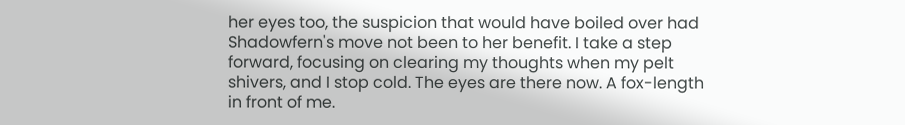her eyes too, the suspicion that would have boiled over had Shadowfern's move not been to her benefit. I take a step forward, focusing on clearing my thoughts when my pelt shivers, and I stop cold. The eyes are there now. A fox-length in front of me.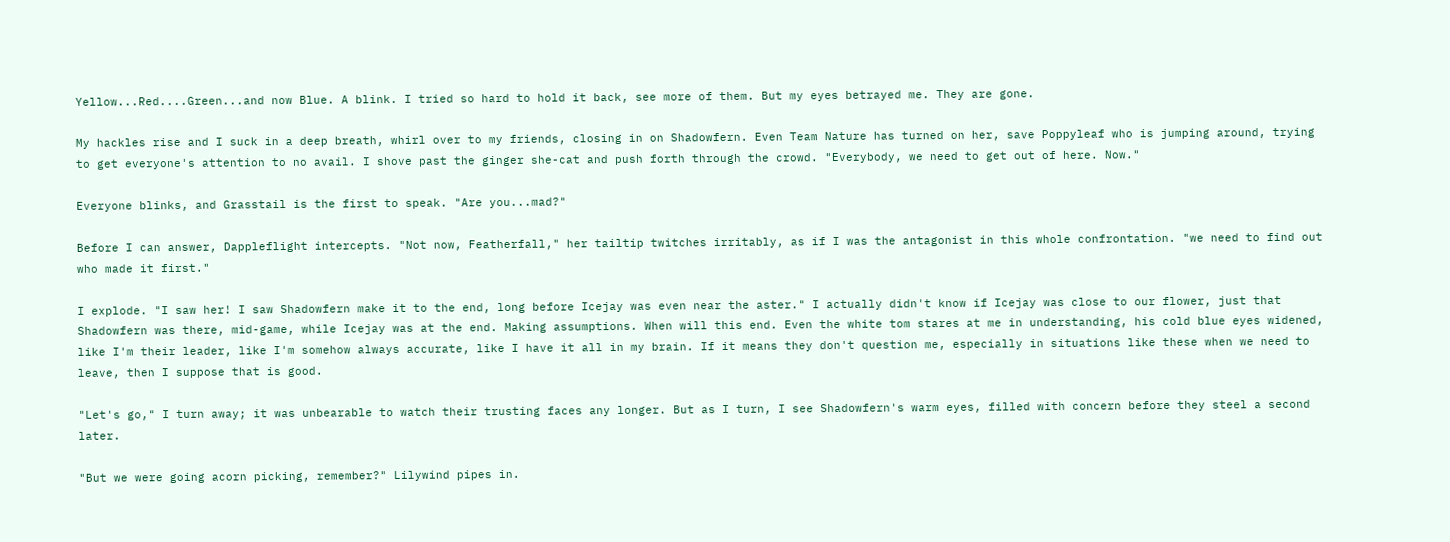Yellow...Red....Green...and now Blue. A blink. I tried so hard to hold it back, see more of them. But my eyes betrayed me. They are gone.

My hackles rise and I suck in a deep breath, whirl over to my friends, closing in on Shadowfern. Even Team Nature has turned on her, save Poppyleaf who is jumping around, trying to get everyone's attention to no avail. I shove past the ginger she-cat and push forth through the crowd. "Everybody, we need to get out of here. Now."

Everyone blinks, and Grasstail is the first to speak. "Are you...mad?"

Before I can answer, Dappleflight intercepts. "Not now, Featherfall," her tailtip twitches irritably, as if I was the antagonist in this whole confrontation. "we need to find out who made it first."

I explode. "I saw her! I saw Shadowfern make it to the end, long before Icejay was even near the aster." I actually didn't know if Icejay was close to our flower, just that Shadowfern was there, mid-game, while Icejay was at the end. Making assumptions. When will this end. Even the white tom stares at me in understanding, his cold blue eyes widened, like I'm their leader, like I'm somehow always accurate, like I have it all in my brain. If it means they don't question me, especially in situations like these when we need to leave, then I suppose that is good.

"Let's go," I turn away; it was unbearable to watch their trusting faces any longer. But as I turn, I see Shadowfern's warm eyes, filled with concern before they steel a second later.

"But we were going acorn picking, remember?" Lilywind pipes in.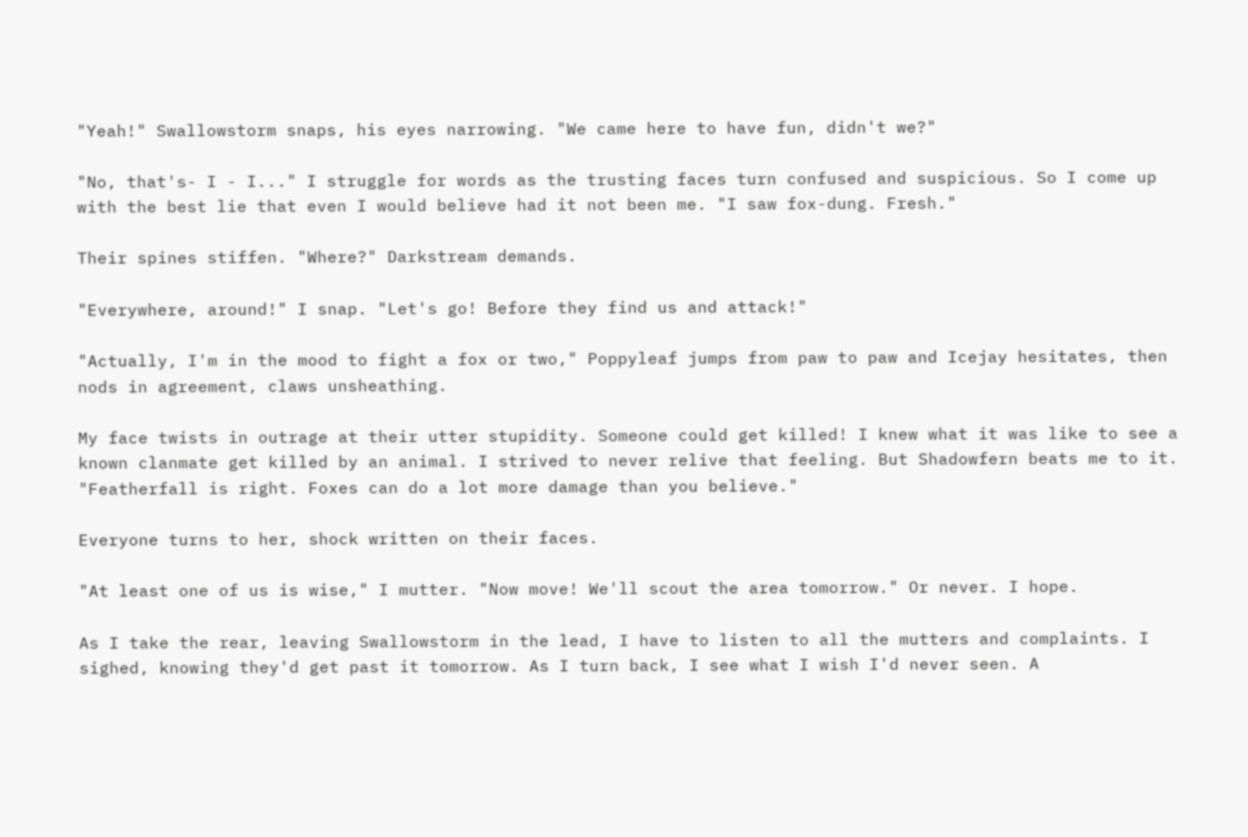"Yeah!" Swallowstorm snaps, his eyes narrowing. "We came here to have fun, didn't we?"

"No, that's- I - I..." I struggle for words as the trusting faces turn confused and suspicious. So I come up with the best lie that even I would believe had it not been me. "I saw fox-dung. Fresh."

Their spines stiffen. "Where?" Darkstream demands.

"Everywhere, around!" I snap. "Let's go! Before they find us and attack!"

"Actually, I'm in the mood to fight a fox or two," Poppyleaf jumps from paw to paw and Icejay hesitates, then nods in agreement, claws unsheathing.

My face twists in outrage at their utter stupidity. Someone could get killed! I knew what it was like to see a known clanmate get killed by an animal. I strived to never relive that feeling. But Shadowfern beats me to it. "Featherfall is right. Foxes can do a lot more damage than you believe."

Everyone turns to her, shock written on their faces.

"At least one of us is wise," I mutter. "Now move! We'll scout the area tomorrow." Or never. I hope.

As I take the rear, leaving Swallowstorm in the lead, I have to listen to all the mutters and complaints. I sighed, knowing they'd get past it tomorrow. As I turn back, I see what I wish I'd never seen. A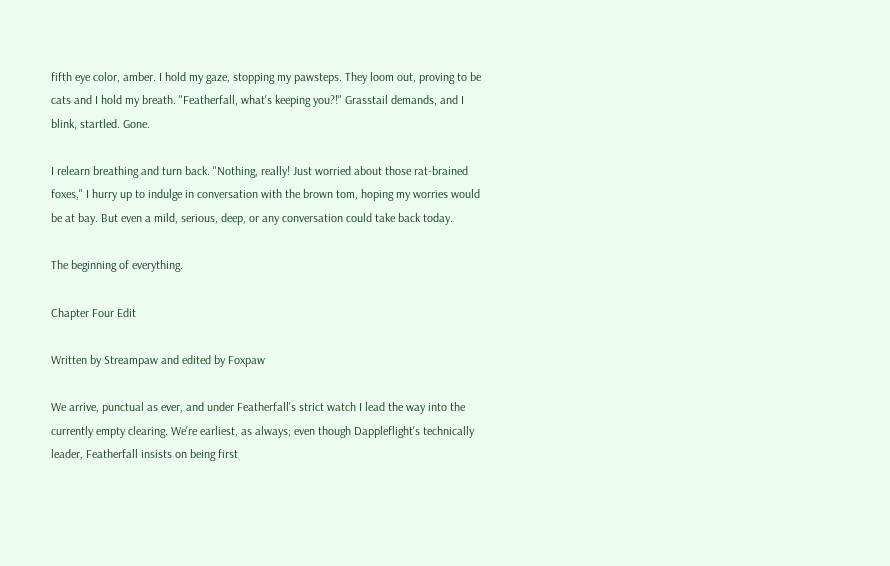fifth eye color, amber. I hold my gaze, stopping my pawsteps. They loom out, proving to be cats and I hold my breath. "Featherfall, what's keeping you?!" Grasstail demands, and I blink, startled. Gone.

I relearn breathing and turn back. "Nothing, really! Just worried about those rat-brained foxes," I hurry up to indulge in conversation with the brown tom, hoping my worries would be at bay. But even a mild, serious, deep, or any conversation could take back today.

The beginning of everything.

Chapter Four Edit

Written by Streampaw and edited by Foxpaw

We arrive, punctual as ever, and under Featherfall's strict watch I lead the way into the currently empty clearing. We're earliest, as always; even though Dappleflight's technically leader, Featherfall insists on being first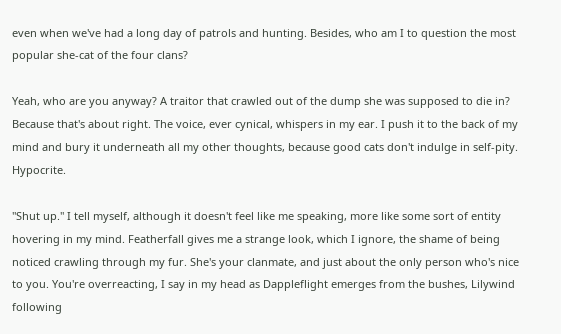even when we've had a long day of patrols and hunting. Besides, who am I to question the most popular she-cat of the four clans?

Yeah, who are you anyway? A traitor that crawled out of the dump she was supposed to die in? Because that's about right. The voice, ever cynical, whispers in my ear. I push it to the back of my mind and bury it underneath all my other thoughts, because good cats don't indulge in self-pity. Hypocrite.

"Shut up." I tell myself, although it doesn't feel like me speaking, more like some sort of entity hovering in my mind. Featherfall gives me a strange look, which I ignore, the shame of being noticed crawling through my fur. She's your clanmate, and just about the only person who's nice to you. You're overreacting, I say in my head as Dappleflight emerges from the bushes, Lilywind following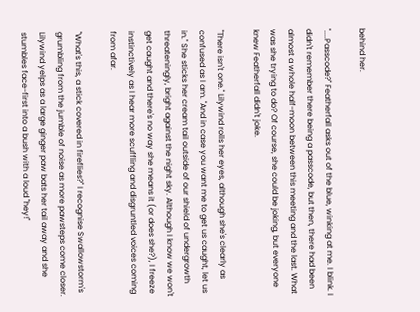behind her.

"....Passcode?" Featherfall asks out of the blue, winking at me. I blink. I didn't remember there being a passcode, but then, there had been almost a whole half-moon between this meeting and the last. What was she trying to do? Of course, she could be joking, but everyone knew Featherfall didn't joke.

"There isn't one." Lilywind rolls her eyes, although she's clearly as confused as I am. "And in case you want me to get us caught, let us in." She sticks her cream tail outside of our shield of undergrowth threateningly, bright against the night sky. Although I know we won't get caught and there's no way she means it (or does she?), I freeze instinctively as I hear more scuffling and disgruntled voices coming from afar.

"What's this, a stick covered in fireflies?" I recognise Swallowstorm's grumbling from the jumble of noise as more pawsteps come closer. Lilywind yelps as a large ginger paw bats her tail away and she stumbles face-first into a bush with a loud "hey!"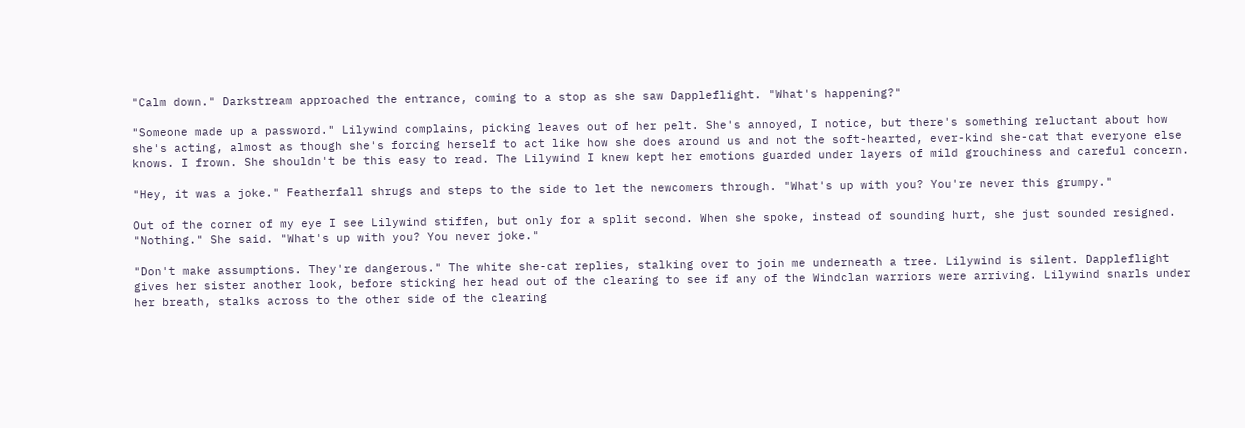"Calm down." Darkstream approached the entrance, coming to a stop as she saw Dappleflight. "What's happening?"

"Someone made up a password." Lilywind complains, picking leaves out of her pelt. She's annoyed, I notice, but there's something reluctant about how she's acting, almost as though she's forcing herself to act like how she does around us and not the soft-hearted, ever-kind she-cat that everyone else knows. I frown. She shouldn't be this easy to read. The Lilywind I knew kept her emotions guarded under layers of mild grouchiness and careful concern.

"Hey, it was a joke." Featherfall shrugs and steps to the side to let the newcomers through. "What's up with you? You're never this grumpy."

Out of the corner of my eye I see Lilywind stiffen, but only for a split second. When she spoke, instead of sounding hurt, she just sounded resigned. "Nothing." She said. "What's up with you? You never joke."

"Don't make assumptions. They're dangerous." The white she-cat replies, stalking over to join me underneath a tree. Lilywind is silent. Dappleflight gives her sister another look, before sticking her head out of the clearing to see if any of the Windclan warriors were arriving. Lilywind snarls under her breath, stalks across to the other side of the clearing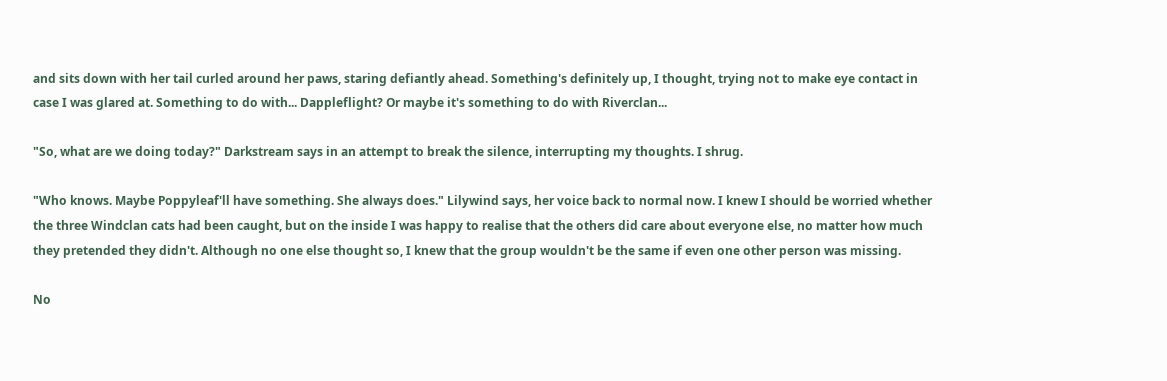and sits down with her tail curled around her paws, staring defiantly ahead. Something's definitely up, I thought, trying not to make eye contact in case I was glared at. Something to do with... Dappleflight? Or maybe it's something to do with Riverclan...

"So, what are we doing today?" Darkstream says in an attempt to break the silence, interrupting my thoughts. I shrug.

"Who knows. Maybe Poppyleaf'll have something. She always does." Lilywind says, her voice back to normal now. I knew I should be worried whether the three Windclan cats had been caught, but on the inside I was happy to realise that the others did care about everyone else, no matter how much they pretended they didn't. Although no one else thought so, I knew that the group wouldn't be the same if even one other person was missing.

No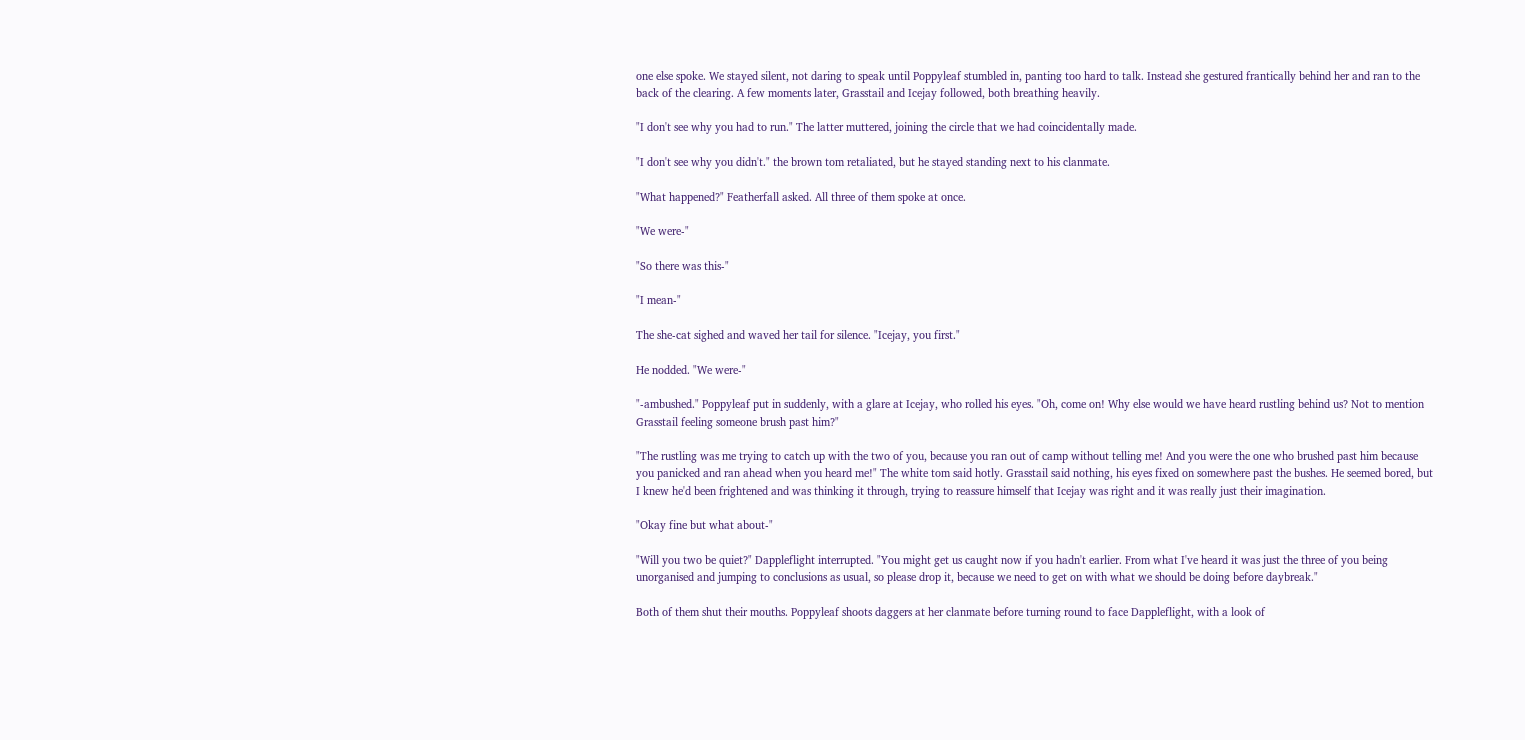one else spoke. We stayed silent, not daring to speak until Poppyleaf stumbled in, panting too hard to talk. Instead she gestured frantically behind her and ran to the back of the clearing. A few moments later, Grasstail and Icejay followed, both breathing heavily.

"I don't see why you had to run." The latter muttered, joining the circle that we had coincidentally made.

"I don't see why you didn't." the brown tom retaliated, but he stayed standing next to his clanmate.

"What happened?" Featherfall asked. All three of them spoke at once.

"We were-"

"So there was this-"

"I mean-"

The she-cat sighed and waved her tail for silence. "Icejay, you first."

He nodded. "We were-"

"-ambushed." Poppyleaf put in suddenly, with a glare at Icejay, who rolled his eyes. "Oh, come on! Why else would we have heard rustling behind us? Not to mention Grasstail feeling someone brush past him?"

"The rustling was me trying to catch up with the two of you, because you ran out of camp without telling me! And you were the one who brushed past him because you panicked and ran ahead when you heard me!" The white tom said hotly. Grasstail said nothing, his eyes fixed on somewhere past the bushes. He seemed bored, but I knew he'd been frightened and was thinking it through, trying to reassure himself that Icejay was right and it was really just their imagination.

"Okay fine but what about-"

"Will you two be quiet?" Dappleflight interrupted. "You might get us caught now if you hadn't earlier. From what I've heard it was just the three of you being unorganised and jumping to conclusions as usual, so please drop it, because we need to get on with what we should be doing before daybreak."

Both of them shut their mouths. Poppyleaf shoots daggers at her clanmate before turning round to face Dappleflight, with a look of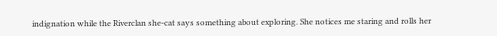indignation while the Riverclan she-cat says something about exploring. She notices me staring and rolls her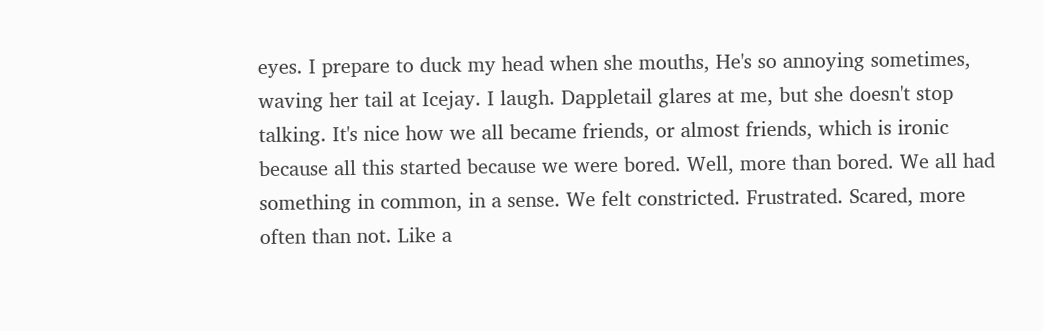eyes. I prepare to duck my head when she mouths, He's so annoying sometimes, waving her tail at Icejay. I laugh. Dappletail glares at me, but she doesn't stop talking. It's nice how we all became friends, or almost friends, which is ironic because all this started because we were bored. Well, more than bored. We all had something in common, in a sense. We felt constricted. Frustrated. Scared, more often than not. Like a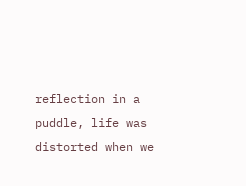reflection in a puddle, life was distorted when we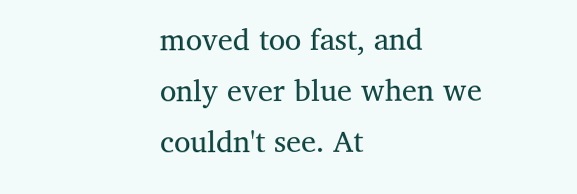moved too fast, and only ever blue when we couldn't see. At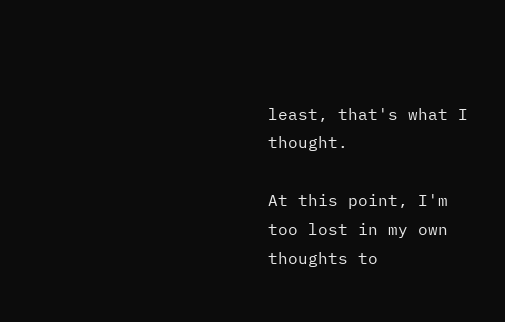least, that's what I thought.

At this point, I'm too lost in my own thoughts to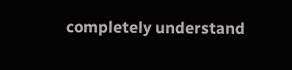completely understand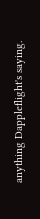anything Dappleflight's saying.